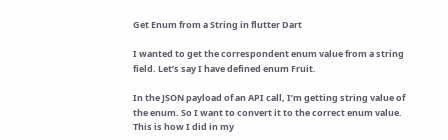Get Enum from a String in flutter Dart

I wanted to get the correspondent enum value from a string field. Let’s say I have defined enum Fruit.

In the JSON payload of an API call, I’m getting string value of the enum. So I want to convert it to the correct enum value. This is how I did in my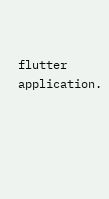flutter application.